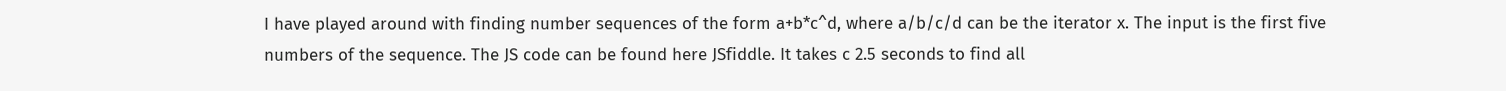I have played around with finding number sequences of the form a+b*c^d, where a/b/c/d can be the iterator x. The input is the first five numbers of the sequence. The JS code can be found here JSfiddle. It takes c 2.5 seconds to find all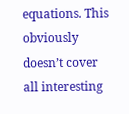equations. This obviously doesn’t cover all interesting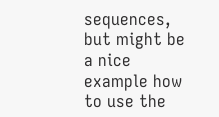sequences, but might be a nice example how to use the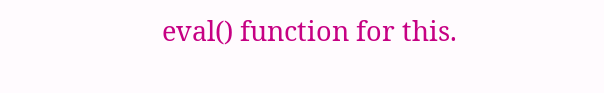eval() function for this.